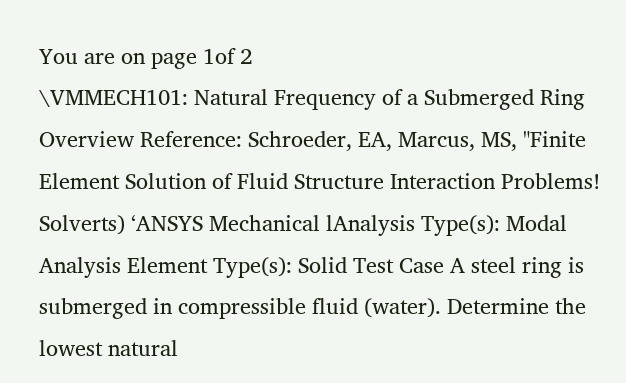You are on page 1of 2
\VMMECH101: Natural Frequency of a Submerged Ring Overview Reference: Schroeder, EA, Marcus, MS, "Finite Element Solution of Fluid Structure Interaction Problems! Solverts) ‘ANSYS Mechanical lAnalysis Type(s): Modal Analysis Element Type(s): Solid Test Case A steel ring is submerged in compressible fluid (water). Determine the lowest natural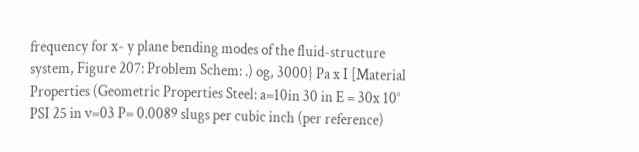frequency for x- y plane bending modes of the fluid-structure system, Figure 207: Problem Schem: .) og, 3000} Pa x I [Material Properties (Geometric Properties Steel: a=10in 30 in E = 30x 10° PSI 25 in v=03 P= 0.0089 slugs per cubic inch (per reference)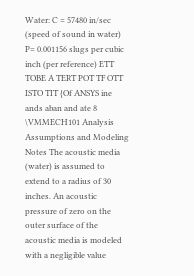Water: C = 57480 in/sec (speed of sound in water) P= 0.001156 slugs per cubic inch (per reference) ETT TOBE A TERT POT TF OTT ISTO TIT {Of ANSYS ine ands aban and ate 8 \VMMECH101 Analysis Assumptions and Modeling Notes The acoustic media (water) is assumed to extend to a radius of 30 inches. An acoustic pressure of zero on the outer surface of the acoustic media is modeled with a negligible value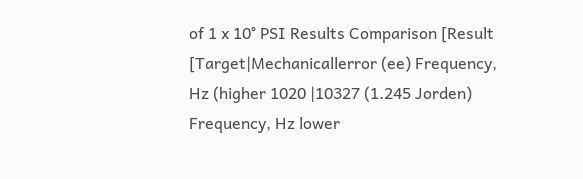of 1 x 10° PSI Results Comparison [Result [Target|Mechanicallerror (ee) Frequency, Hz (higher 1020 |10327 (1.245 Jorden) Frequency, Hz lower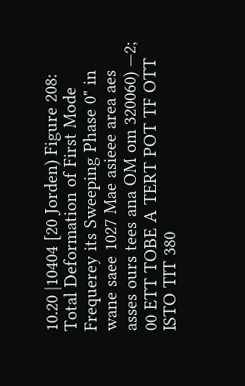10.20 |10404 [20 Jorden) Figure 208: Total Deformation of First Mode Frequerey its Sweeping Phase 0" in wane saee 1027 Mae asieee area aes asses ours tees ana OM om 320060) —2; 00 ETT TOBE A TERT POT TF OTT ISTO TIT 380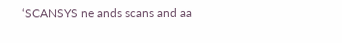‘SCANSYS ne ands scans and aa